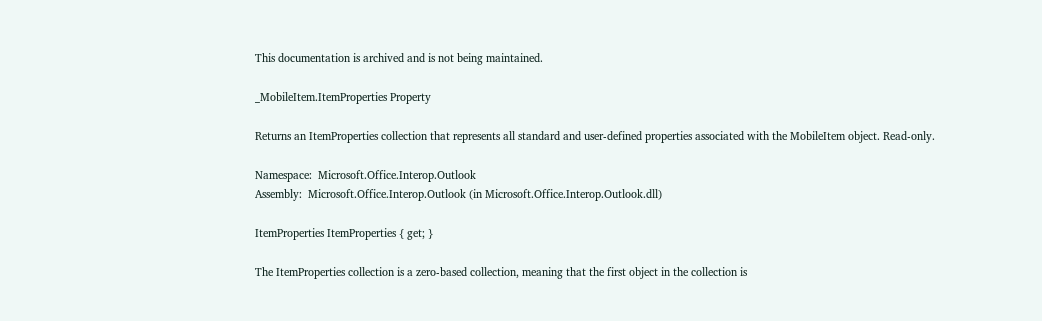This documentation is archived and is not being maintained.

_MobileItem.ItemProperties Property

Returns an ItemProperties collection that represents all standard and user-defined properties associated with the MobileItem object. Read-only.

Namespace:  Microsoft.Office.Interop.Outlook
Assembly:  Microsoft.Office.Interop.Outlook (in Microsoft.Office.Interop.Outlook.dll)

ItemProperties ItemProperties { get; }

The ItemProperties collection is a zero-based collection, meaning that the first object in the collection is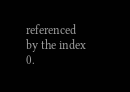referenced by the index 0.